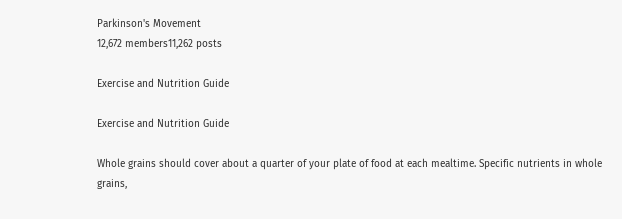Parkinson's Movement
12,672 members11,262 posts

Exercise and Nutrition Guide

Exercise and Nutrition Guide

Whole grains should cover about a quarter of your plate of food at each mealtime. Specific nutrients in whole grains,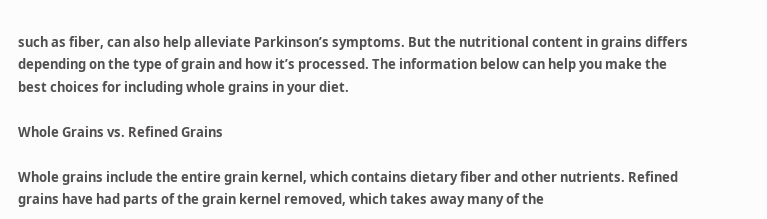such as fiber, can also help alleviate Parkinson’s symptoms. But the nutritional content in grains differs depending on the type of grain and how it’s processed. The information below can help you make the best choices for including whole grains in your diet.

Whole Grains vs. Refined Grains

Whole grains include the entire grain kernel, which contains dietary fiber and other nutrients. Refined grains have had parts of the grain kernel removed, which takes away many of the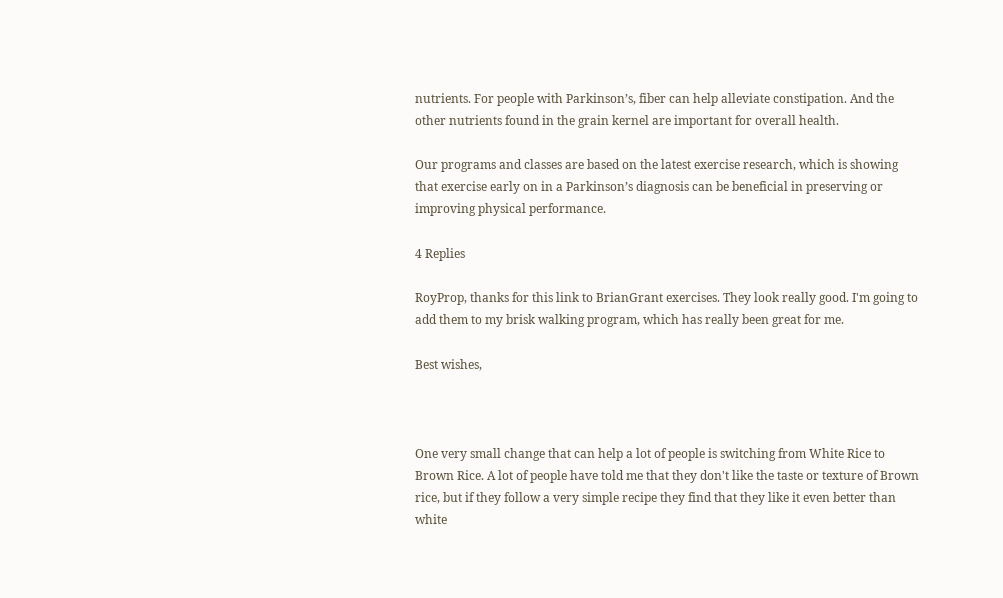nutrients. For people with Parkinson’s, fiber can help alleviate constipation. And the other nutrients found in the grain kernel are important for overall health.

Our programs and classes are based on the latest exercise research, which is showing that exercise early on in a Parkinson’s diagnosis can be beneficial in preserving or improving physical performance.

4 Replies

RoyProp, thanks for this link to BrianGrant exercises. They look really good. I'm going to add them to my brisk walking program, which has really been great for me.

Best wishes,



One very small change that can help a lot of people is switching from White Rice to Brown Rice. A lot of people have told me that they don't like the taste or texture of Brown rice, but if they follow a very simple recipe they find that they like it even better than white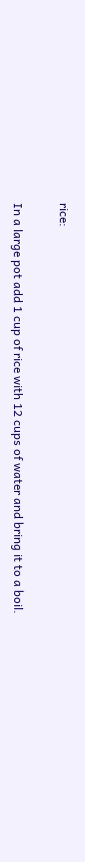rice:

In a large pot add 1 cup of rice with 12 cups of water and bring it to a boil.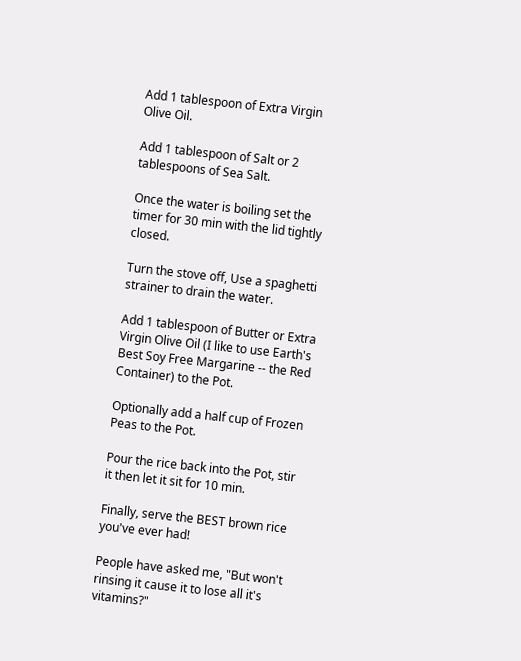Add 1 tablespoon of Extra Virgin Olive Oil.

Add 1 tablespoon of Salt or 2 tablespoons of Sea Salt.

Once the water is boiling set the timer for 30 min with the lid tightly closed.

Turn the stove off, Use a spaghetti strainer to drain the water.

Add 1 tablespoon of Butter or Extra Virgin Olive Oil (I like to use Earth's Best Soy Free Margarine -- the Red Container) to the Pot.

Optionally add a half cup of Frozen Peas to the Pot.

Pour the rice back into the Pot, stir it then let it sit for 10 min.

Finally, serve the BEST brown rice you've ever had!

People have asked me, "But won't rinsing it cause it to lose all it's vitamins?"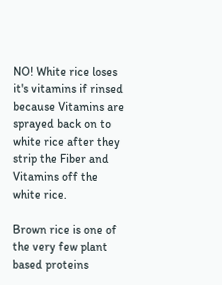NO! White rice loses it's vitamins if rinsed because Vitamins are sprayed back on to white rice after they strip the Fiber and Vitamins off the white rice.

Brown rice is one of the very few plant based proteins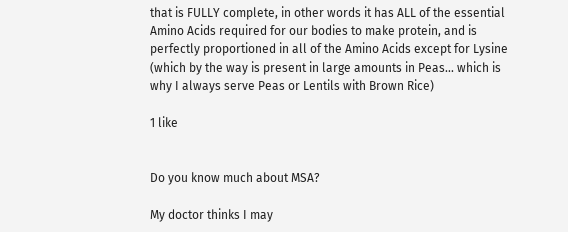that is FULLY complete, in other words it has ALL of the essential Amino Acids required for our bodies to make protein, and is perfectly proportioned in all of the Amino Acids except for Lysine (which by the way is present in large amounts in Peas... which is why I always serve Peas or Lentils with Brown Rice)

1 like


Do you know much about MSA?

My doctor thinks I may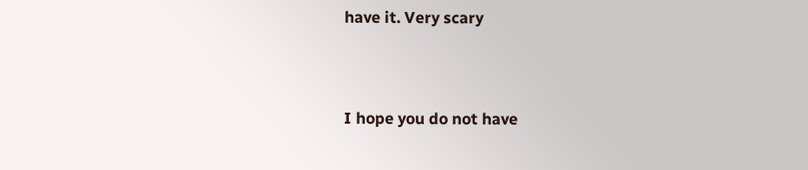have it. Very scary



I hope you do not have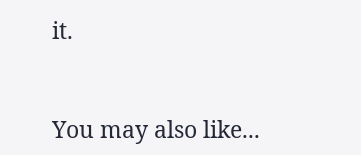it.


You may also like...